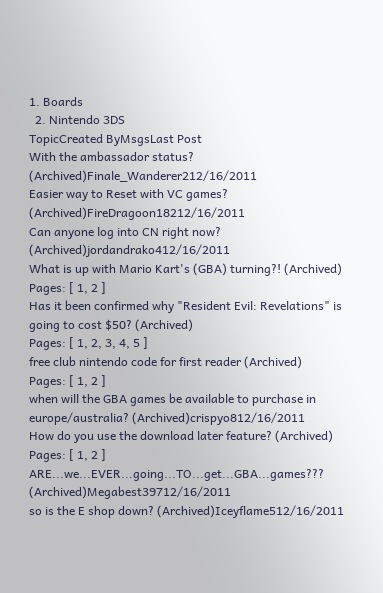1. Boards
  2. Nintendo 3DS
TopicCreated ByMsgsLast Post
With the ambassador status? (Archived)Finale_Wanderer212/16/2011
Easier way to Reset with VC games? (Archived)FireDragoon18212/16/2011
Can anyone log into CN right now? (Archived)jordandrako412/16/2011
What is up with Mario Kart's (GBA) turning?! (Archived)
Pages: [ 1, 2 ]
Has it been confirmed why "Resident Evil: Revelations" is going to cost $50? (Archived)
Pages: [ 1, 2, 3, 4, 5 ]
free club nintendo code for first reader (Archived)
Pages: [ 1, 2 ]
when will the GBA games be available to purchase in europe/australia? (Archived)crispyo812/16/2011
How do you use the download later feature? (Archived)
Pages: [ 1, 2 ]
ARE...we...EVER...going...TO...get...GBA...games??? (Archived)Megabest39712/16/2011
so is the E shop down? (Archived)Iceyflame512/16/2011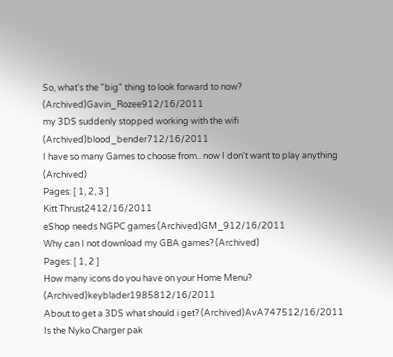So, what's the "big" thing to look forward to now? (Archived)Gavin_Rozee912/16/2011
my 3DS suddenly stopped working with the wifi (Archived)blood_bender712/16/2011
I have so many Games to choose from.. now I don't want to play anything (Archived)
Pages: [ 1, 2, 3 ]
Kitt Thrust2412/16/2011
eShop needs NGPC games (Archived)GM_912/16/2011
Why can I not download my GBA games? (Archived)
Pages: [ 1, 2 ]
How many icons do you have on your Home Menu? (Archived)keyblader1985812/16/2011
About to get a 3DS what should i get? (Archived)AvA747512/16/2011
Is the Nyko Charger pak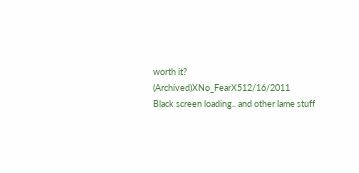worth it? (Archived)XNo_FearX512/16/2011
Black screen loading.. and other lame stuff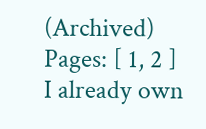(Archived)
Pages: [ 1, 2 ]
I already own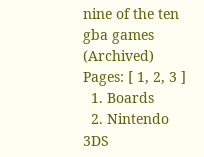nine of the ten gba games (Archived)
Pages: [ 1, 2, 3 ]
  1. Boards
  2. Nintendo 3DS